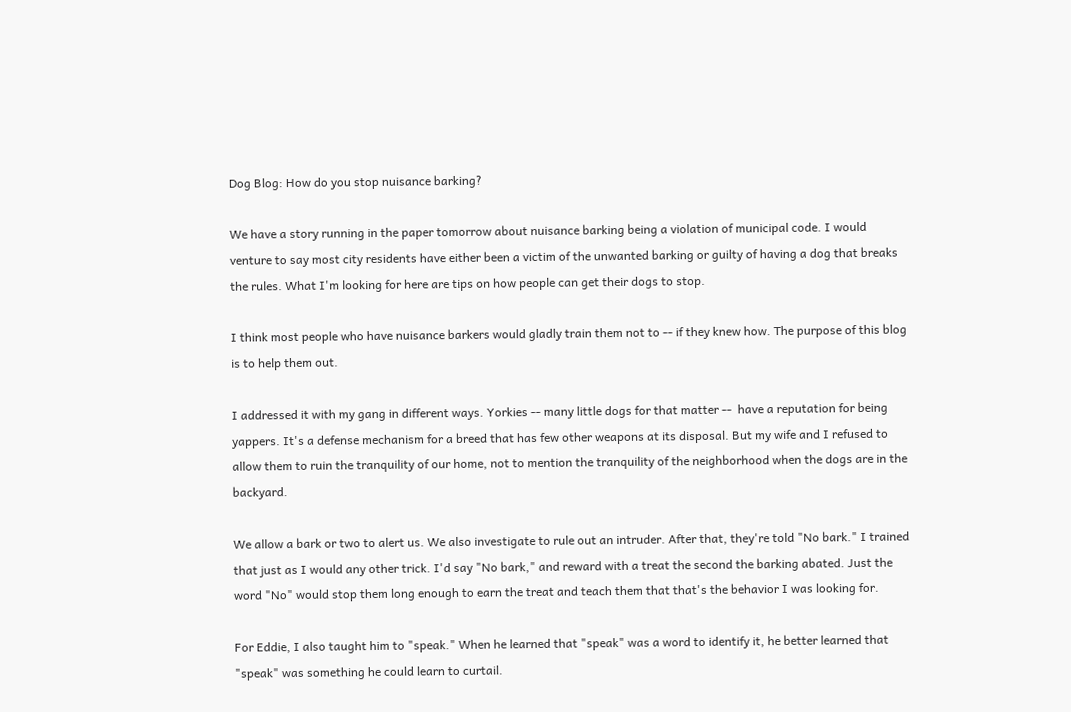Dog Blog: How do you stop nuisance barking?

We have a story running in the paper tomorrow about nuisance barking being a violation of municipal code. I would venture to say most city residents have either been a victim of the unwanted barking or guilty of having a dog that breaks the rules. What I'm looking for here are tips on how people can get their dogs to stop.

I think most people who have nuisance barkers would gladly train them not to -- if they knew how. The purpose of this blog is to help them out.

I addressed it with my gang in different ways. Yorkies -- many little dogs for that matter --  have a reputation for being yappers. It's a defense mechanism for a breed that has few other weapons at its disposal. But my wife and I refused to allow them to ruin the tranquility of our home, not to mention the tranquility of the neighborhood when the dogs are in the backyard.

We allow a bark or two to alert us. We also investigate to rule out an intruder. After that, they're told "No bark." I trained that just as I would any other trick. I'd say "No bark," and reward with a treat the second the barking abated. Just the word "No" would stop them long enough to earn the treat and teach them that that's the behavior I was looking for.

For Eddie, I also taught him to "speak." When he learned that "speak" was a word to identify it, he better learned that "speak" was something he could learn to curtail.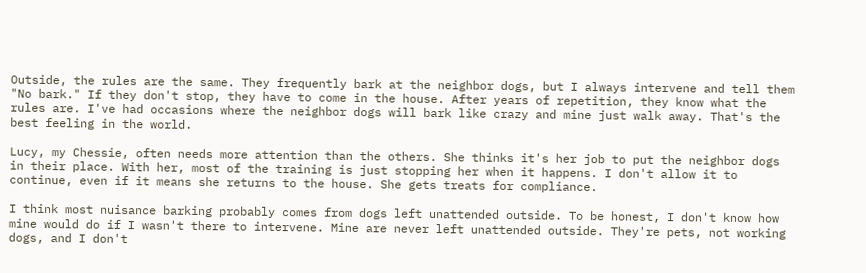Outside, the rules are the same. They frequently bark at the neighbor dogs, but I always intervene and tell them "No bark." If they don't stop, they have to come in the house. After years of repetition, they know what the rules are. I've had occasions where the neighbor dogs will bark like crazy and mine just walk away. That's the best feeling in the world.

Lucy, my Chessie, often needs more attention than the others. She thinks it's her job to put the neighbor dogs in their place. With her, most of the training is just stopping her when it happens. I don't allow it to continue, even if it means she returns to the house. She gets treats for compliance.

I think most nuisance barking probably comes from dogs left unattended outside. To be honest, I don't know how mine would do if I wasn't there to intervene. Mine are never left unattended outside. They're pets, not working dogs, and I don't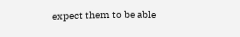expect them to be able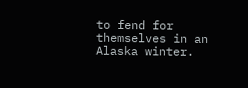to fend for themselves in an Alaska winter.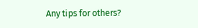Any tips for others?